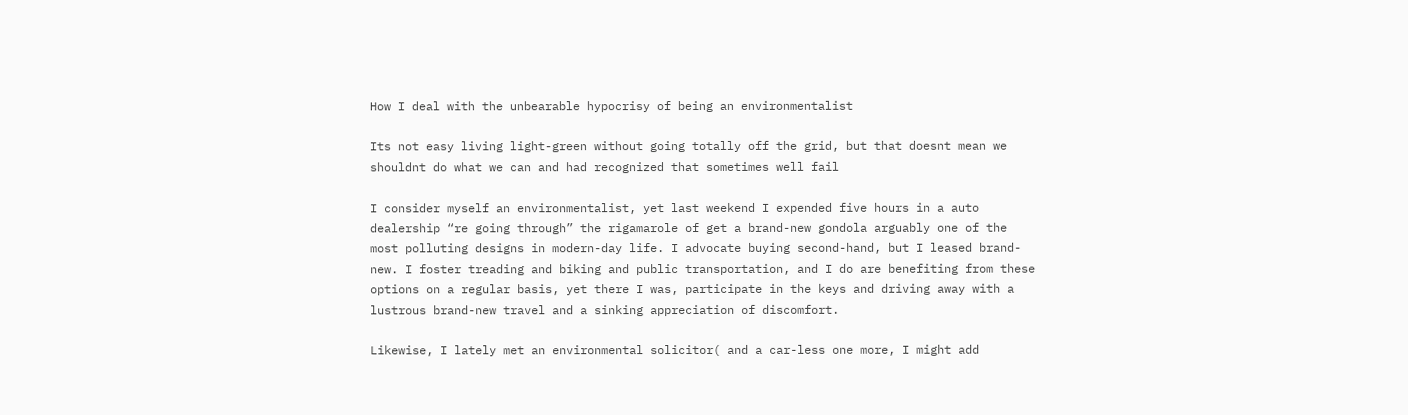How I deal with the unbearable hypocrisy of being an environmentalist

Its not easy living light-green without going totally off the grid, but that doesnt mean we shouldnt do what we can and had recognized that sometimes well fail

I consider myself an environmentalist, yet last weekend I expended five hours in a auto dealership “re going through” the rigamarole of get a brand-new gondola arguably one of the most polluting designs in modern-day life. I advocate buying second-hand, but I leased brand-new. I foster treading and biking and public transportation, and I do are benefiting from these options on a regular basis, yet there I was, participate in the keys and driving away with a lustrous brand-new travel and a sinking appreciation of discomfort.

Likewise, I lately met an environmental solicitor( and a car-less one more, I might add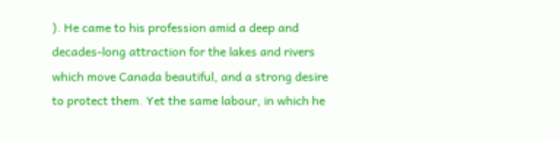). He came to his profession amid a deep and decades-long attraction for the lakes and rivers which move Canada beautiful, and a strong desire to protect them. Yet the same labour, in which he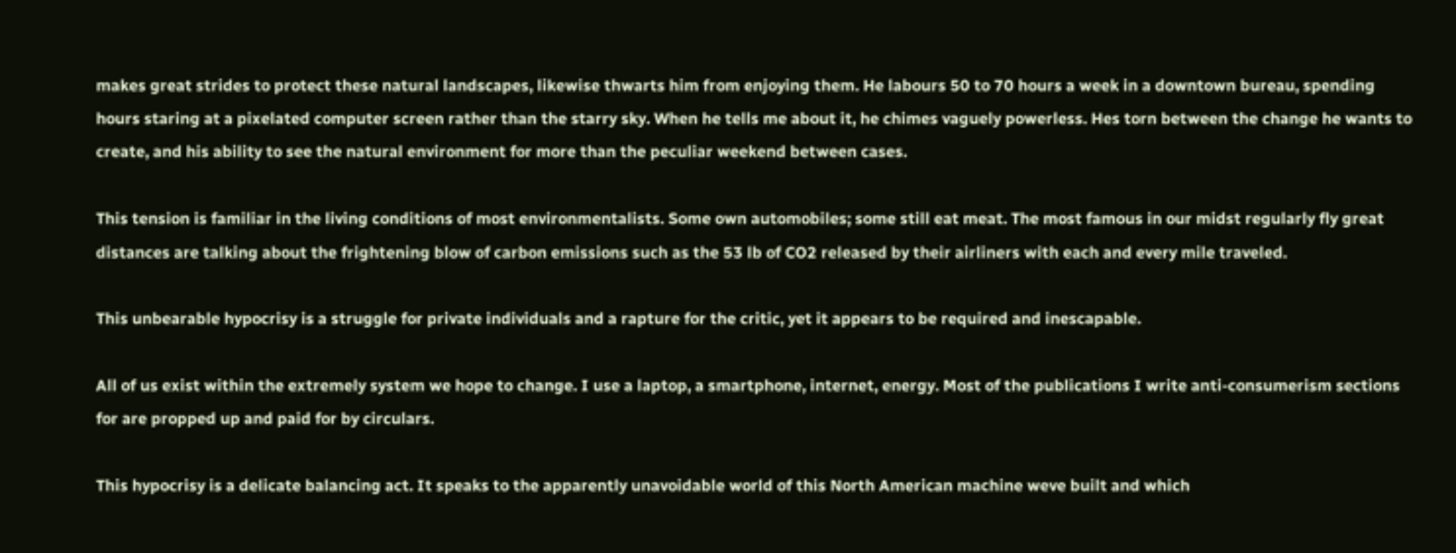makes great strides to protect these natural landscapes, likewise thwarts him from enjoying them. He labours 50 to 70 hours a week in a downtown bureau, spending hours staring at a pixelated computer screen rather than the starry sky. When he tells me about it, he chimes vaguely powerless. Hes torn between the change he wants to create, and his ability to see the natural environment for more than the peculiar weekend between cases.

This tension is familiar in the living conditions of most environmentalists. Some own automobiles; some still eat meat. The most famous in our midst regularly fly great distances are talking about the frightening blow of carbon emissions such as the 53 lb of CO2 released by their airliners with each and every mile traveled.

This unbearable hypocrisy is a struggle for private individuals and a rapture for the critic, yet it appears to be required and inescapable.

All of us exist within the extremely system we hope to change. I use a laptop, a smartphone, internet, energy. Most of the publications I write anti-consumerism sections for are propped up and paid for by circulars.

This hypocrisy is a delicate balancing act. It speaks to the apparently unavoidable world of this North American machine weve built and which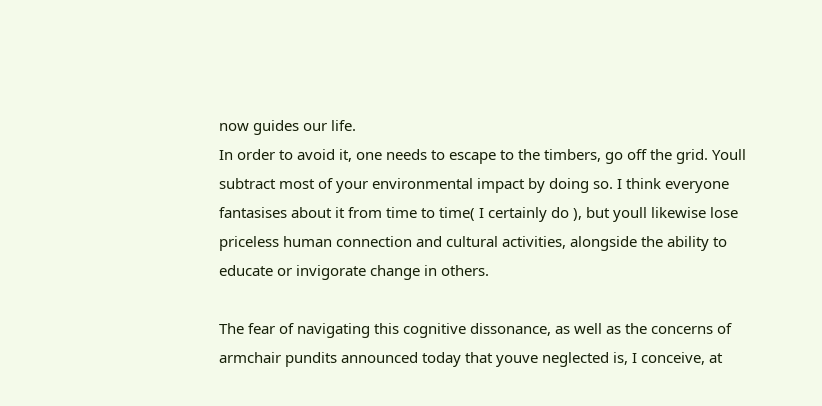now guides our life.
In order to avoid it, one needs to escape to the timbers, go off the grid. Youll subtract most of your environmental impact by doing so. I think everyone fantasises about it from time to time( I certainly do ), but youll likewise lose priceless human connection and cultural activities, alongside the ability to educate or invigorate change in others.

The fear of navigating this cognitive dissonance, as well as the concerns of armchair pundits announced today that youve neglected is, I conceive, at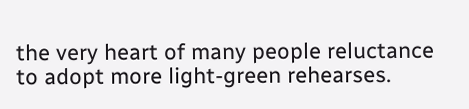the very heart of many people reluctance to adopt more light-green rehearses.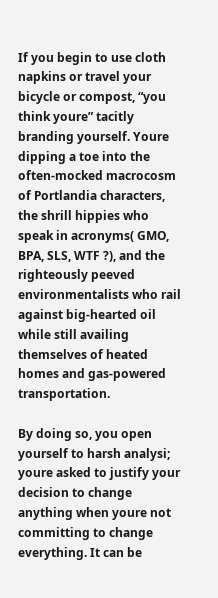If you begin to use cloth napkins or travel your bicycle or compost, “you think youre” tacitly branding yourself. Youre dipping a toe into the often-mocked macrocosm of Portlandia characters, the shrill hippies who speak in acronyms( GMO, BPA, SLS, WTF ?), and the righteously peeved environmentalists who rail against big-hearted oil while still availing themselves of heated homes and gas-powered transportation.

By doing so, you open yourself to harsh analysi; youre asked to justify your decision to change anything when youre not committing to change everything. It can be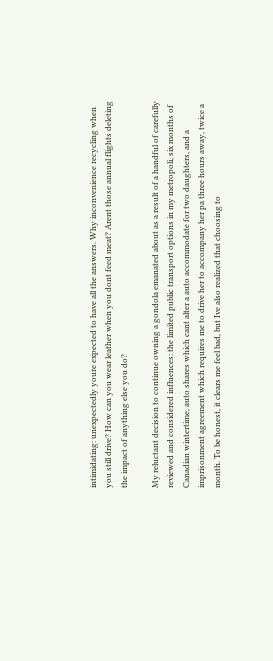intimidating: unexpectedly youre expected to have all the answers. Why inconvenience recycling when you still drive? How can you wear leather when you dont feed meat? Arent those annual flights deleting the impact of anything else you do?

My reluctant decision to continue owning a gondola emanated about as a result of a handful of carefully reviewed and considered influences: the limited public transport options in my metropoli, six months of Canadian wintertime, auto shares which cant alter a auto accommodate for two daughters, and a imprisonment agreement which requires me to drive her to accompany her pa three hours away, twice a month. To be honest, it clears me feel bad, but Ive also realized that choosing to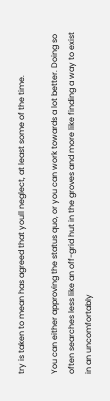try is taken to mean has agreed that youll neglect, at least some of the time.

You can either approving the status quo, or you can work towards a lot better. Doing so often searches less like an off-grid hut in the groves and more like finding a way to exist in an uncomfortably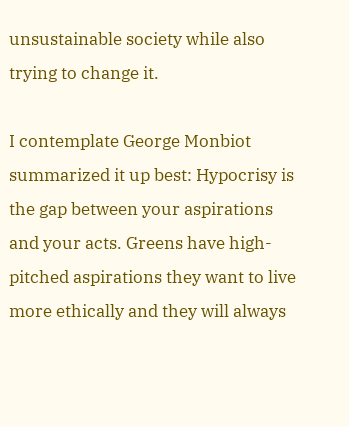unsustainable society while also trying to change it.

I contemplate George Monbiot summarized it up best: Hypocrisy is the gap between your aspirations and your acts. Greens have high-pitched aspirations they want to live more ethically and they will always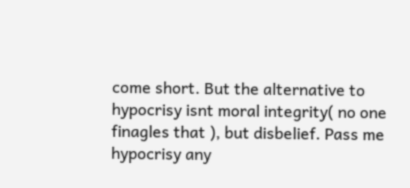come short. But the alternative to hypocrisy isnt moral integrity( no one finagles that ), but disbelief. Pass me hypocrisy any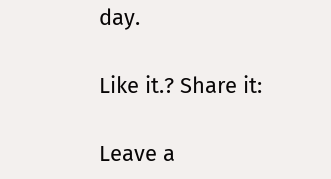day.

Like it.? Share it:

Leave a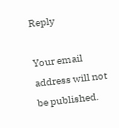Reply

Your email address will not be published.